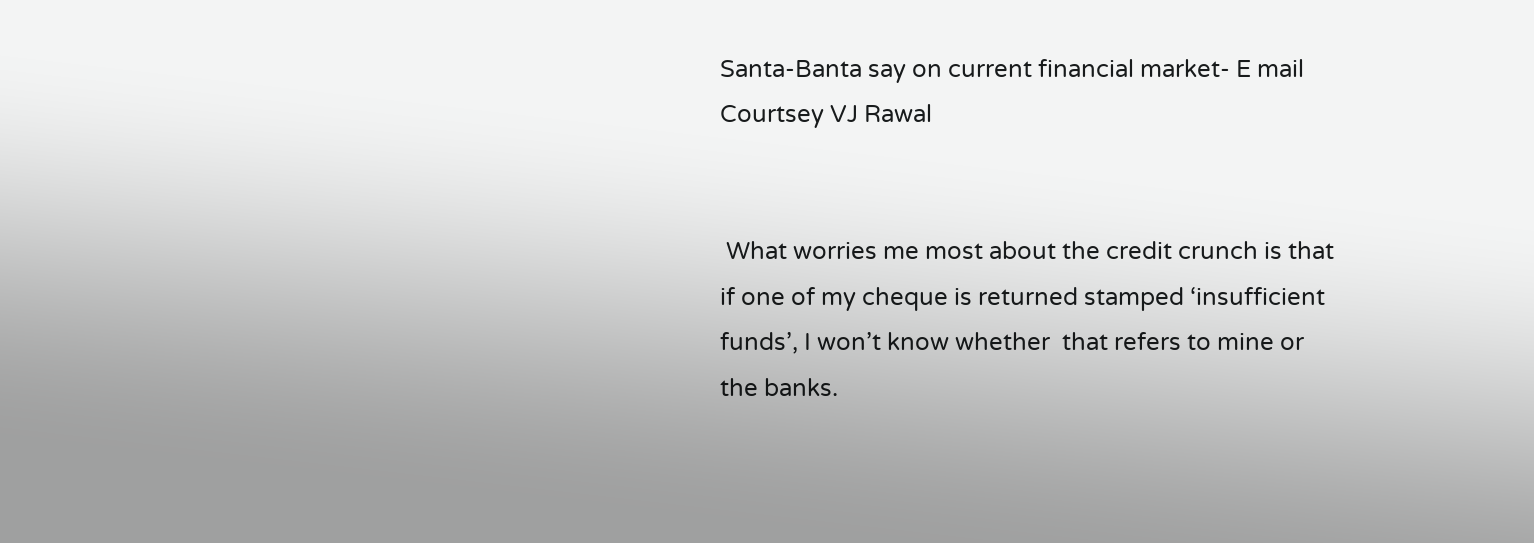Santa-Banta say on current financial market- E mail Courtsey VJ Rawal


 What worries me most about the credit crunch is that if one of my cheque is returned stamped ‘insufficient funds’, I won’t know whether  that refers to mine or the banks.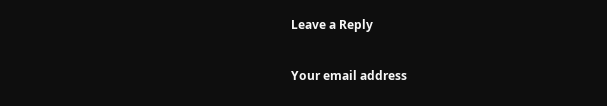Leave a Reply

Your email address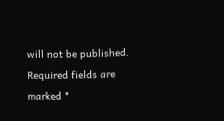will not be published. Required fields are marked *